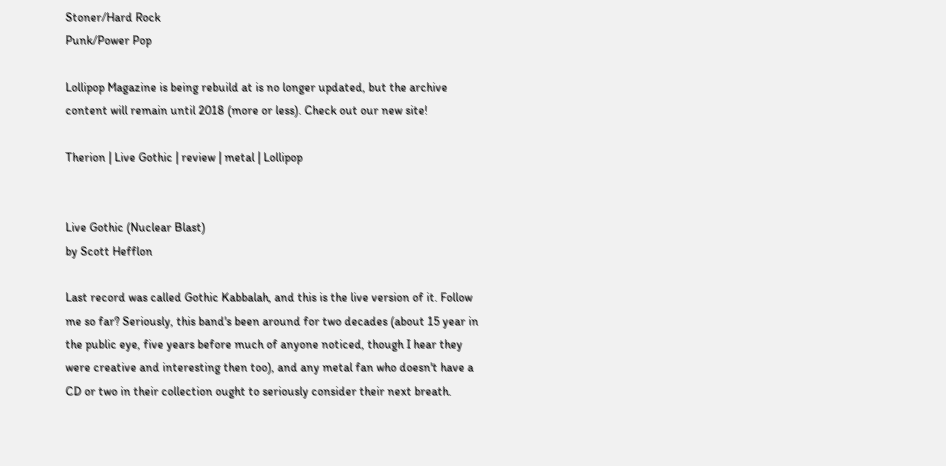Stoner/Hard Rock
Punk/Power Pop

Lollipop Magazine is being rebuild at is no longer updated, but the archive content will remain until 2018 (more or less). Check out our new site!

Therion | Live Gothic | review | metal | Lollipop


Live Gothic (Nuclear Blast)
by Scott Hefflon

Last record was called Gothic Kabbalah, and this is the live version of it. Follow me so far? Seriously, this band's been around for two decades (about 15 year in the public eye, five years before much of anyone noticed, though I hear they were creative and interesting then too), and any metal fan who doesn't have a CD or two in their collection ought to seriously consider their next breath.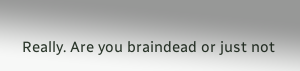Really. Are you braindead or just not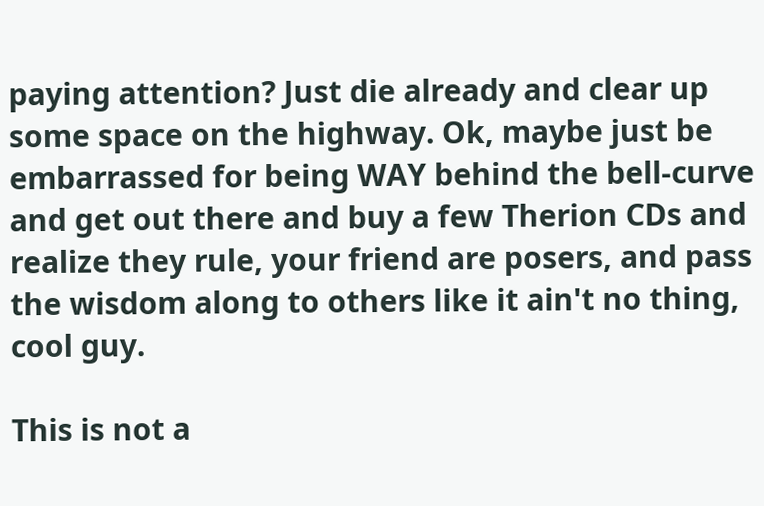paying attention? Just die already and clear up some space on the highway. Ok, maybe just be embarrassed for being WAY behind the bell-curve and get out there and buy a few Therion CDs and realize they rule, your friend are posers, and pass the wisdom along to others like it ain't no thing, cool guy.

This is not a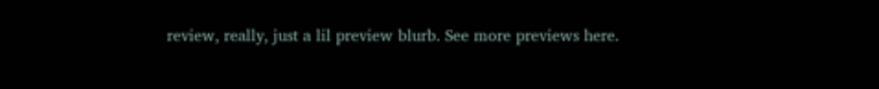review, really, just a lil preview blurb. See more previews here.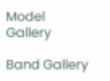Model Gallery

Band Gallery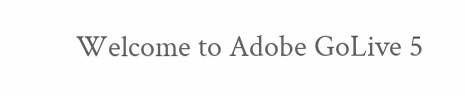Welcome to Adobe GoLive 5